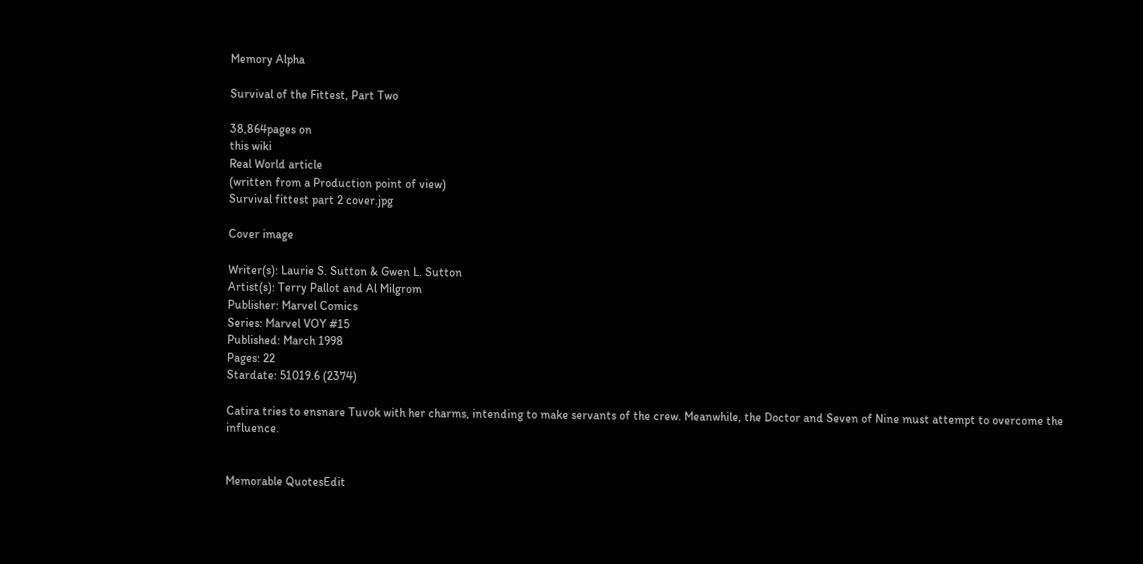Memory Alpha

Survival of the Fittest, Part Two

38,864pages on
this wiki
Real World article
(written from a Production point of view)
Survival fittest part 2 cover.jpg

Cover image

Writer(s): Laurie S. Sutton & Gwen L. Sutton
Artist(s): Terry Pallot and Al Milgrom
Publisher: Marvel Comics
Series: Marvel VOY #15
Published: March 1998
Pages: 22
Stardate: 51019.6 (2374)

Catira tries to ensnare Tuvok with her charms, intending to make servants of the crew. Meanwhile, the Doctor and Seven of Nine must attempt to overcome the influence.


Memorable QuotesEdit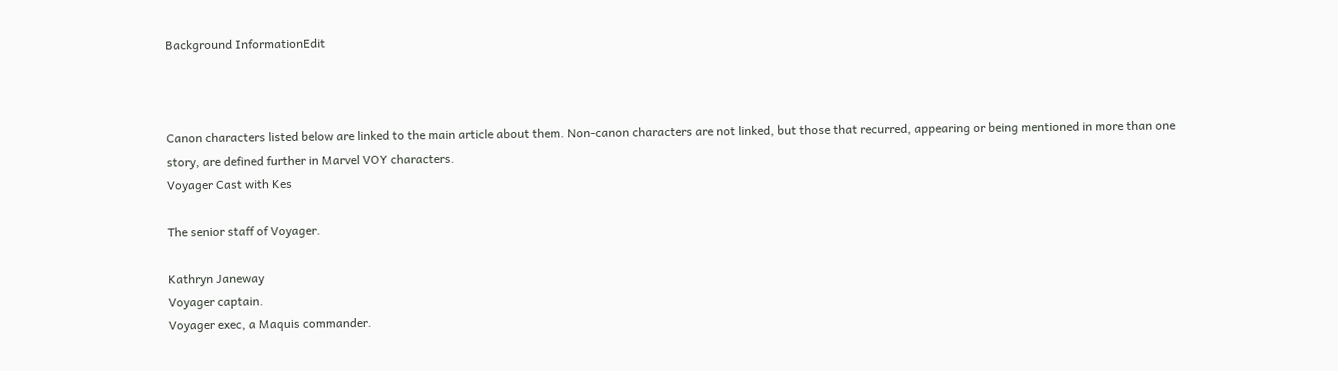Background InformationEdit



Canon characters listed below are linked to the main article about them. Non-canon characters are not linked, but those that recurred, appearing or being mentioned in more than one story, are defined further in Marvel VOY characters.
Voyager Cast with Kes

The senior staff of Voyager.

Kathryn Janeway
Voyager captain.
Voyager exec, a Maquis commander.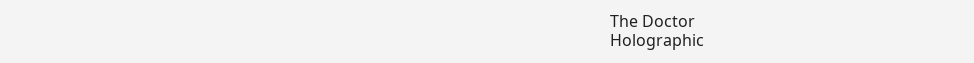The Doctor
Holographic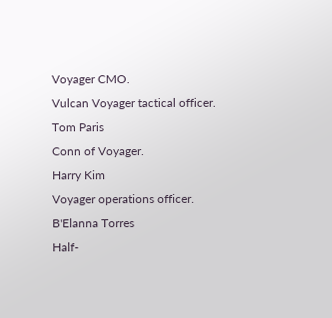Voyager CMO.
Vulcan Voyager tactical officer.
Tom Paris
Conn of Voyager.
Harry Kim
Voyager operations officer.
B'Elanna Torres
Half-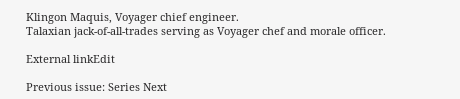Klingon Maquis, Voyager chief engineer.
Talaxian jack-of-all-trades serving as Voyager chef and morale officer.

External linkEdit

Previous issue: Series Next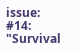issue:
#14: "Survival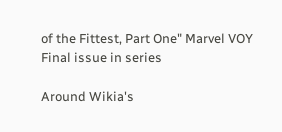of the Fittest, Part One" Marvel VOY Final issue in series

Around Wikia's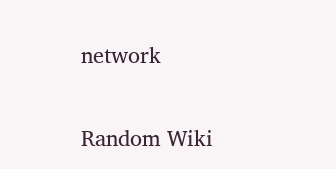network

Random Wiki